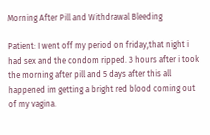Morning After Pill and Withdrawal Bleeding

Patient: I went off my period on friday,that night i had sex and the condom ripped. 3 hours after i took the morning after pill and 5 days after this all happened im getting a bright red blood coming out of my vagina.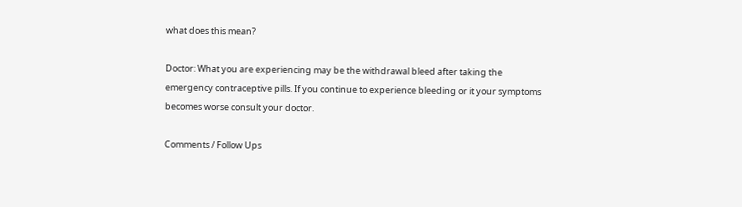what does this mean?

Doctor: What you are experiencing may be the withdrawal bleed after taking the emergency contraceptive pills. If you continue to experience bleeding or it your symptoms becomes worse consult your doctor.

Comments / Follow Ups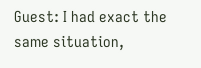Guest: I had exact the same situation,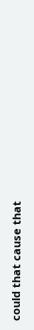could that cause that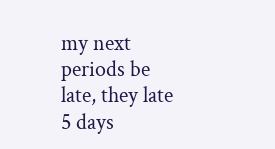my next periods be late, they late 5 days